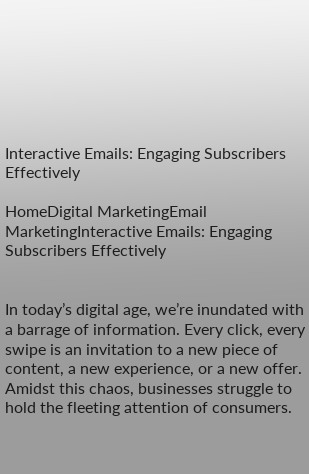Interactive Emails: Engaging Subscribers Effectively

HomeDigital MarketingEmail MarketingInteractive Emails: Engaging Subscribers Effectively


In today’s digital age, we’re inundated with a barrage of information. Every click, every swipe is an invitation to a new piece of content, a new experience, or a new offer. Amidst this chaos, businesses struggle to hold the fleeting attention of consumers.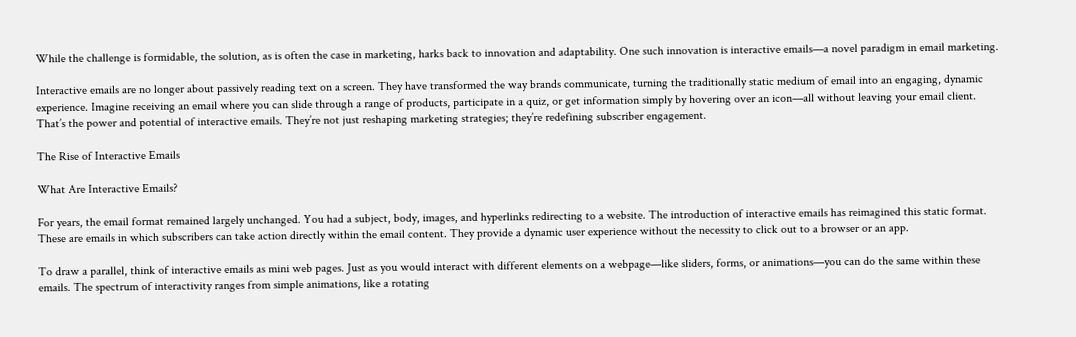While the challenge is formidable, the solution, as is often the case in marketing, harks back to innovation and adaptability. One such innovation is interactive emails—a novel paradigm in email marketing.

Interactive emails are no longer about passively reading text on a screen. They have transformed the way brands communicate, turning the traditionally static medium of email into an engaging, dynamic experience. Imagine receiving an email where you can slide through a range of products, participate in a quiz, or get information simply by hovering over an icon—all without leaving your email client. That’s the power and potential of interactive emails. They’re not just reshaping marketing strategies; they’re redefining subscriber engagement.

The Rise of Interactive Emails

What Are Interactive Emails?

For years, the email format remained largely unchanged. You had a subject, body, images, and hyperlinks redirecting to a website. The introduction of interactive emails has reimagined this static format. These are emails in which subscribers can take action directly within the email content. They provide a dynamic user experience without the necessity to click out to a browser or an app.

To draw a parallel, think of interactive emails as mini web pages. Just as you would interact with different elements on a webpage—like sliders, forms, or animations—you can do the same within these emails. The spectrum of interactivity ranges from simple animations, like a rotating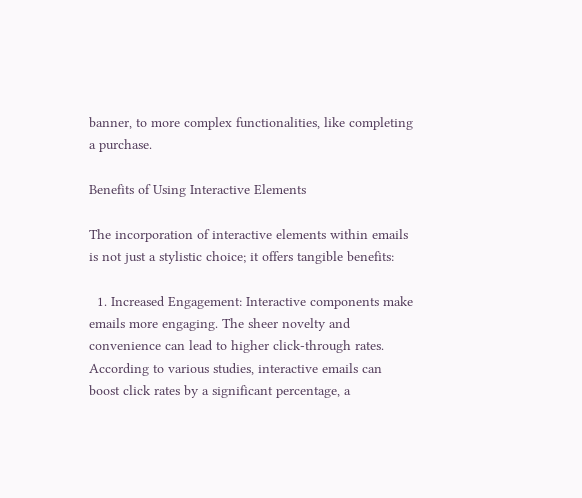banner, to more complex functionalities, like completing a purchase.

Benefits of Using Interactive Elements

The incorporation of interactive elements within emails is not just a stylistic choice; it offers tangible benefits:

  1. Increased Engagement: Interactive components make emails more engaging. The sheer novelty and convenience can lead to higher click-through rates. According to various studies, interactive emails can boost click rates by a significant percentage, a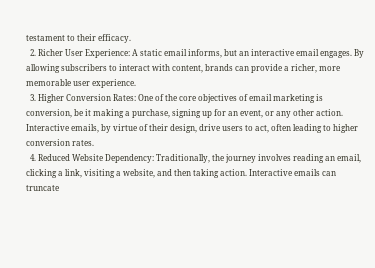testament to their efficacy.
  2. Richer User Experience: A static email informs, but an interactive email engages. By allowing subscribers to interact with content, brands can provide a richer, more memorable user experience.
  3. Higher Conversion Rates: One of the core objectives of email marketing is conversion, be it making a purchase, signing up for an event, or any other action. Interactive emails, by virtue of their design, drive users to act, often leading to higher conversion rates.
  4. Reduced Website Dependency: Traditionally, the journey involves reading an email, clicking a link, visiting a website, and then taking action. Interactive emails can truncate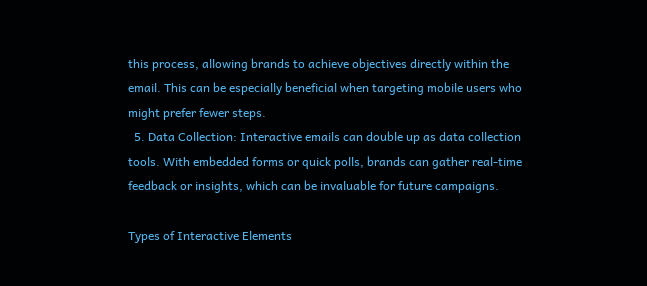this process, allowing brands to achieve objectives directly within the email. This can be especially beneficial when targeting mobile users who might prefer fewer steps.
  5. Data Collection: Interactive emails can double up as data collection tools. With embedded forms or quick polls, brands can gather real-time feedback or insights, which can be invaluable for future campaigns.

Types of Interactive Elements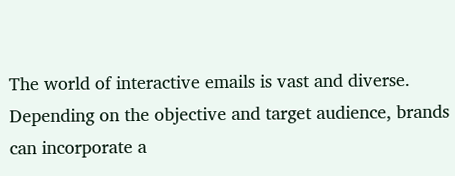The world of interactive emails is vast and diverse. Depending on the objective and target audience, brands can incorporate a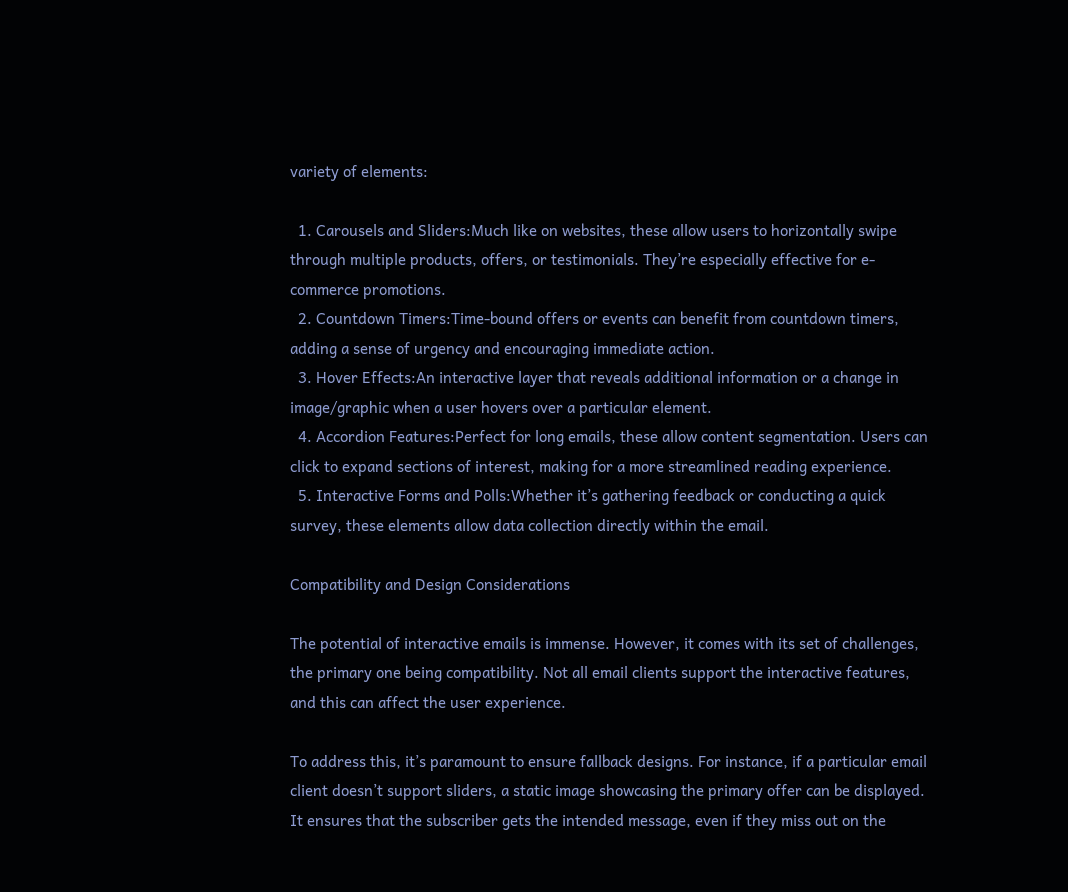variety of elements:

  1. Carousels and Sliders:Much like on websites, these allow users to horizontally swipe through multiple products, offers, or testimonials. They’re especially effective for e-commerce promotions.
  2. Countdown Timers:Time-bound offers or events can benefit from countdown timers, adding a sense of urgency and encouraging immediate action.
  3. Hover Effects:An interactive layer that reveals additional information or a change in image/graphic when a user hovers over a particular element.
  4. Accordion Features:Perfect for long emails, these allow content segmentation. Users can click to expand sections of interest, making for a more streamlined reading experience.
  5. Interactive Forms and Polls:Whether it’s gathering feedback or conducting a quick survey, these elements allow data collection directly within the email.

Compatibility and Design Considerations

The potential of interactive emails is immense. However, it comes with its set of challenges, the primary one being compatibility. Not all email clients support the interactive features, and this can affect the user experience.

To address this, it’s paramount to ensure fallback designs. For instance, if a particular email client doesn’t support sliders, a static image showcasing the primary offer can be displayed. It ensures that the subscriber gets the intended message, even if they miss out on the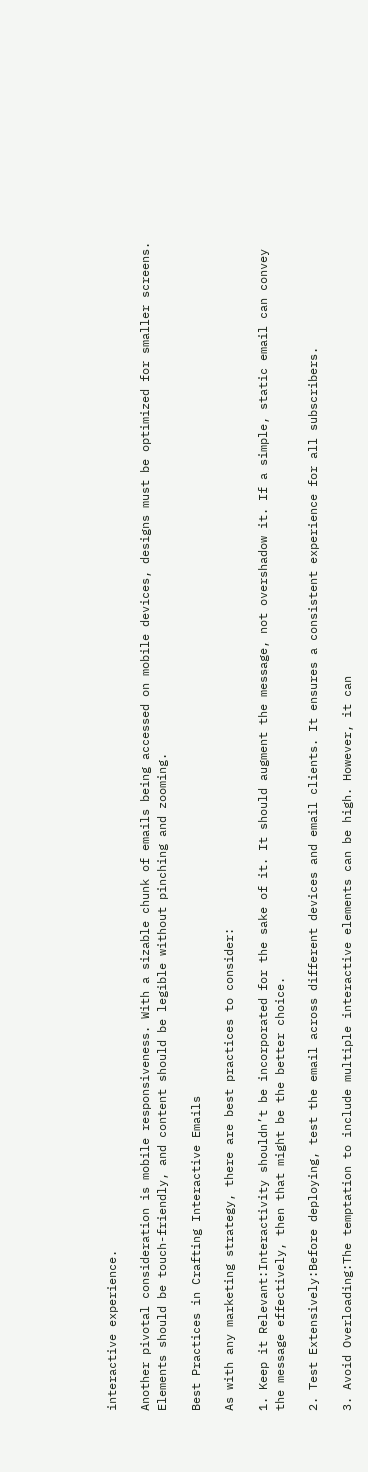interactive experience.

Another pivotal consideration is mobile responsiveness. With a sizable chunk of emails being accessed on mobile devices, designs must be optimized for smaller screens. Elements should be touch-friendly, and content should be legible without pinching and zooming.

Best Practices in Crafting Interactive Emails

As with any marketing strategy, there are best practices to consider:

1. Keep it Relevant:Interactivity shouldn’t be incorporated for the sake of it. It should augment the message, not overshadow it. If a simple, static email can convey the message effectively, then that might be the better choice.

2. Test Extensively:Before deploying, test the email across different devices and email clients. It ensures a consistent experience for all subscribers.

3. Avoid Overloading:The temptation to include multiple interactive elements can be high. However, it can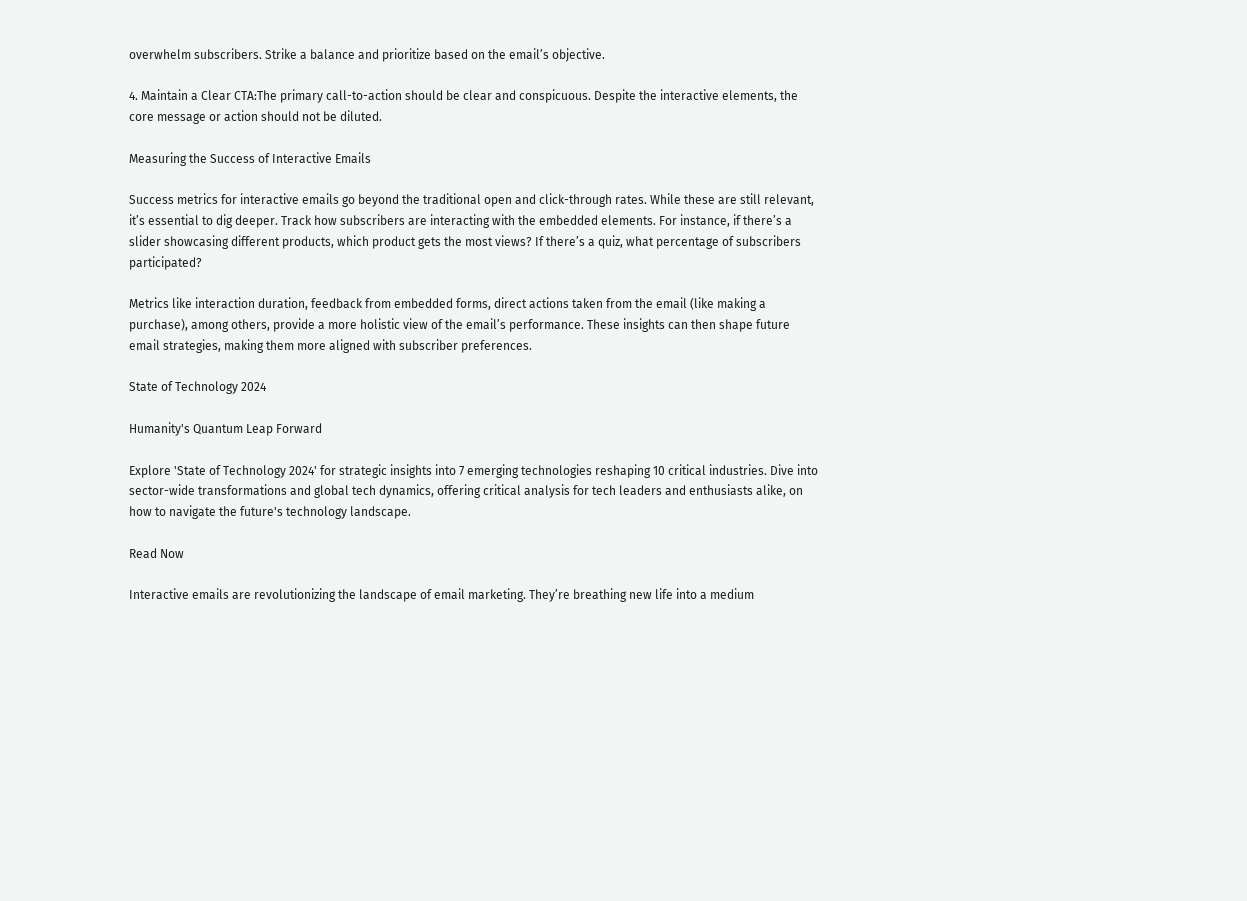overwhelm subscribers. Strike a balance and prioritize based on the email’s objective.

4. Maintain a Clear CTA:The primary call-to-action should be clear and conspicuous. Despite the interactive elements, the core message or action should not be diluted.

Measuring the Success of Interactive Emails

Success metrics for interactive emails go beyond the traditional open and click-through rates. While these are still relevant, it’s essential to dig deeper. Track how subscribers are interacting with the embedded elements. For instance, if there’s a slider showcasing different products, which product gets the most views? If there’s a quiz, what percentage of subscribers participated?

Metrics like interaction duration, feedback from embedded forms, direct actions taken from the email (like making a purchase), among others, provide a more holistic view of the email’s performance. These insights can then shape future email strategies, making them more aligned with subscriber preferences.

State of Technology 2024

Humanity's Quantum Leap Forward

Explore 'State of Technology 2024' for strategic insights into 7 emerging technologies reshaping 10 critical industries. Dive into sector-wide transformations and global tech dynamics, offering critical analysis for tech leaders and enthusiasts alike, on how to navigate the future's technology landscape.

Read Now

Interactive emails are revolutionizing the landscape of email marketing. They’re breathing new life into a medium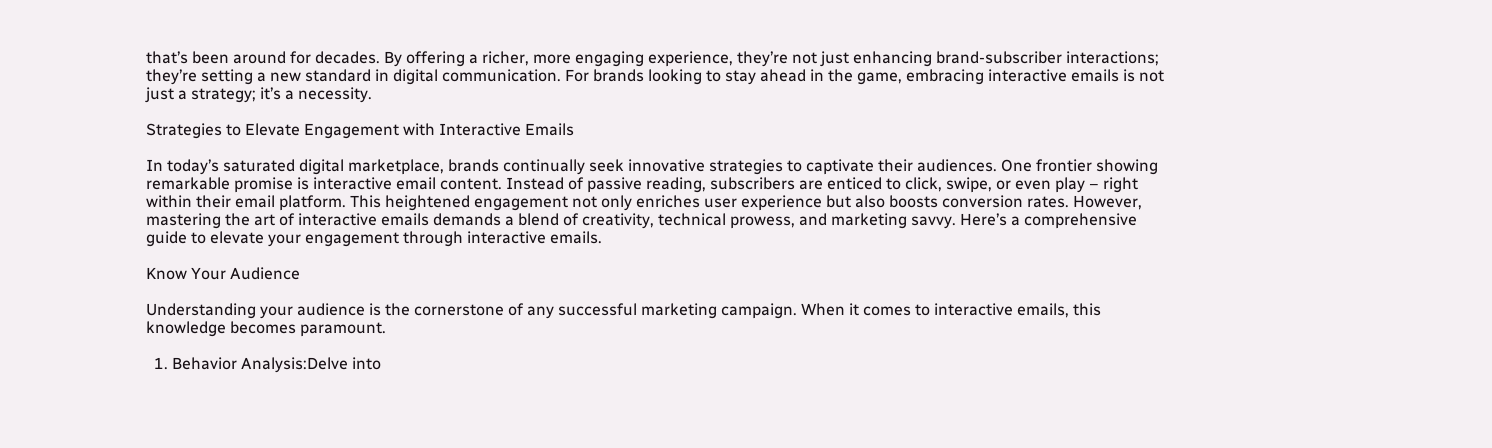that’s been around for decades. By offering a richer, more engaging experience, they’re not just enhancing brand-subscriber interactions; they’re setting a new standard in digital communication. For brands looking to stay ahead in the game, embracing interactive emails is not just a strategy; it’s a necessity.

Strategies to Elevate Engagement with Interactive Emails

In today’s saturated digital marketplace, brands continually seek innovative strategies to captivate their audiences. One frontier showing remarkable promise is interactive email content. Instead of passive reading, subscribers are enticed to click, swipe, or even play – right within their email platform. This heightened engagement not only enriches user experience but also boosts conversion rates. However, mastering the art of interactive emails demands a blend of creativity, technical prowess, and marketing savvy. Here’s a comprehensive guide to elevate your engagement through interactive emails.

Know Your Audience

Understanding your audience is the cornerstone of any successful marketing campaign. When it comes to interactive emails, this knowledge becomes paramount.

  1. Behavior Analysis:Delve into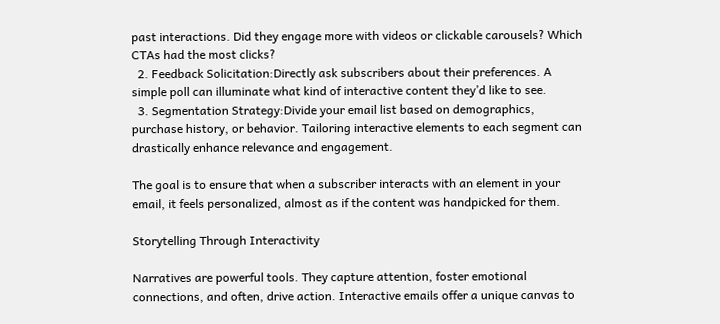past interactions. Did they engage more with videos or clickable carousels? Which CTAs had the most clicks?
  2. Feedback Solicitation:Directly ask subscribers about their preferences. A simple poll can illuminate what kind of interactive content they’d like to see.
  3. Segmentation Strategy:Divide your email list based on demographics, purchase history, or behavior. Tailoring interactive elements to each segment can drastically enhance relevance and engagement.

The goal is to ensure that when a subscriber interacts with an element in your email, it feels personalized, almost as if the content was handpicked for them.

Storytelling Through Interactivity

Narratives are powerful tools. They capture attention, foster emotional connections, and often, drive action. Interactive emails offer a unique canvas to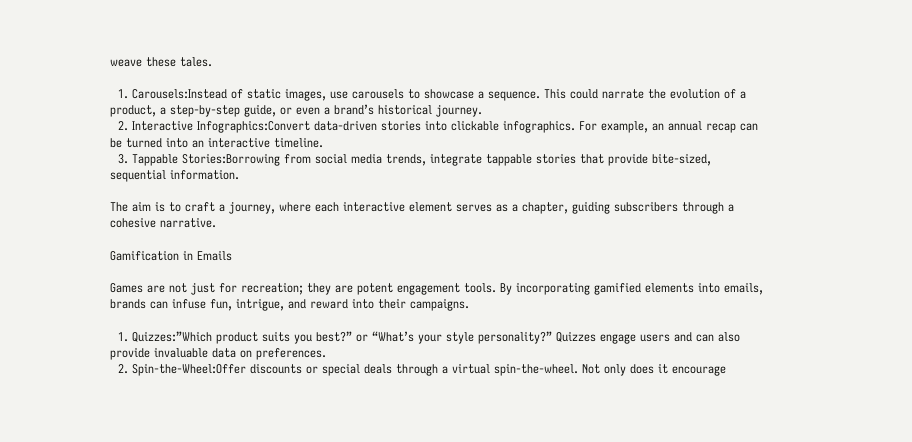weave these tales.

  1. Carousels:Instead of static images, use carousels to showcase a sequence. This could narrate the evolution of a product, a step-by-step guide, or even a brand’s historical journey.
  2. Interactive Infographics:Convert data-driven stories into clickable infographics. For example, an annual recap can be turned into an interactive timeline.
  3. Tappable Stories:Borrowing from social media trends, integrate tappable stories that provide bite-sized, sequential information.

The aim is to craft a journey, where each interactive element serves as a chapter, guiding subscribers through a cohesive narrative.

Gamification in Emails

Games are not just for recreation; they are potent engagement tools. By incorporating gamified elements into emails, brands can infuse fun, intrigue, and reward into their campaigns.

  1. Quizzes:”Which product suits you best?” or “What’s your style personality?” Quizzes engage users and can also provide invaluable data on preferences.
  2. Spin-the-Wheel:Offer discounts or special deals through a virtual spin-the-wheel. Not only does it encourage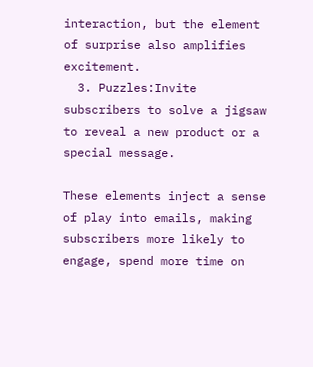interaction, but the element of surprise also amplifies excitement.
  3. Puzzles:Invite subscribers to solve a jigsaw to reveal a new product or a special message.

These elements inject a sense of play into emails, making subscribers more likely to engage, spend more time on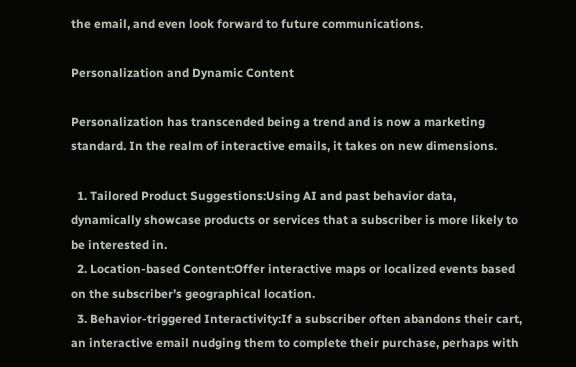the email, and even look forward to future communications.

Personalization and Dynamic Content

Personalization has transcended being a trend and is now a marketing standard. In the realm of interactive emails, it takes on new dimensions.

  1. Tailored Product Suggestions:Using AI and past behavior data, dynamically showcase products or services that a subscriber is more likely to be interested in.
  2. Location-based Content:Offer interactive maps or localized events based on the subscriber’s geographical location.
  3. Behavior-triggered Interactivity:If a subscriber often abandons their cart, an interactive email nudging them to complete their purchase, perhaps with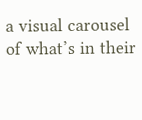a visual carousel of what’s in their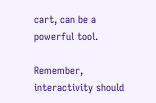cart, can be a powerful tool.

Remember, interactivity should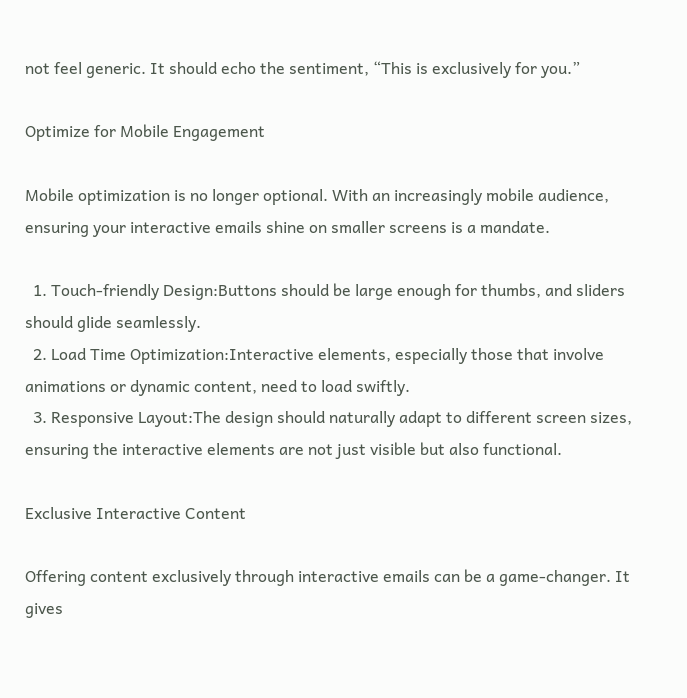not feel generic. It should echo the sentiment, “This is exclusively for you.”

Optimize for Mobile Engagement

Mobile optimization is no longer optional. With an increasingly mobile audience, ensuring your interactive emails shine on smaller screens is a mandate.

  1. Touch-friendly Design:Buttons should be large enough for thumbs, and sliders should glide seamlessly.
  2. Load Time Optimization:Interactive elements, especially those that involve animations or dynamic content, need to load swiftly.
  3. Responsive Layout:The design should naturally adapt to different screen sizes, ensuring the interactive elements are not just visible but also functional.

Exclusive Interactive Content

Offering content exclusively through interactive emails can be a game-changer. It gives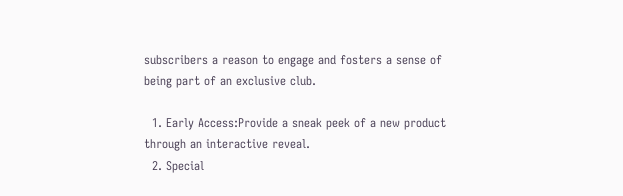subscribers a reason to engage and fosters a sense of being part of an exclusive club.

  1. Early Access:Provide a sneak peek of a new product through an interactive reveal.
  2. Special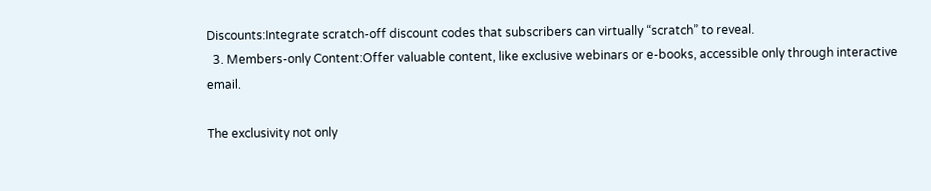Discounts:Integrate scratch-off discount codes that subscribers can virtually “scratch” to reveal.
  3. Members-only Content:Offer valuable content, like exclusive webinars or e-books, accessible only through interactive email.

The exclusivity not only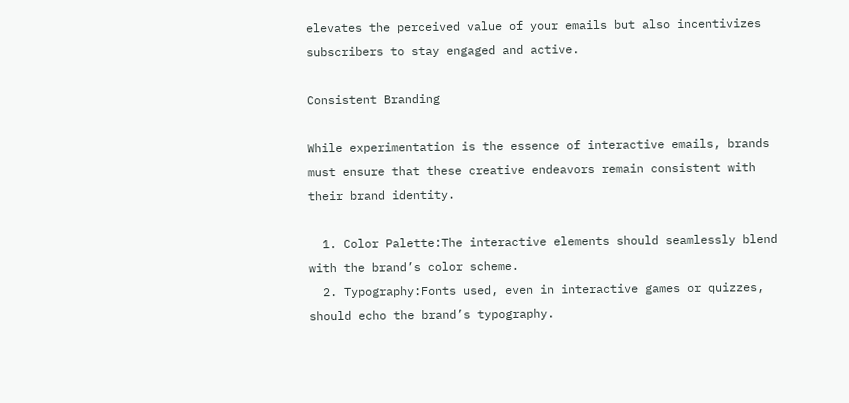elevates the perceived value of your emails but also incentivizes subscribers to stay engaged and active.

Consistent Branding

While experimentation is the essence of interactive emails, brands must ensure that these creative endeavors remain consistent with their brand identity.

  1. Color Palette:The interactive elements should seamlessly blend with the brand’s color scheme.
  2. Typography:Fonts used, even in interactive games or quizzes, should echo the brand’s typography.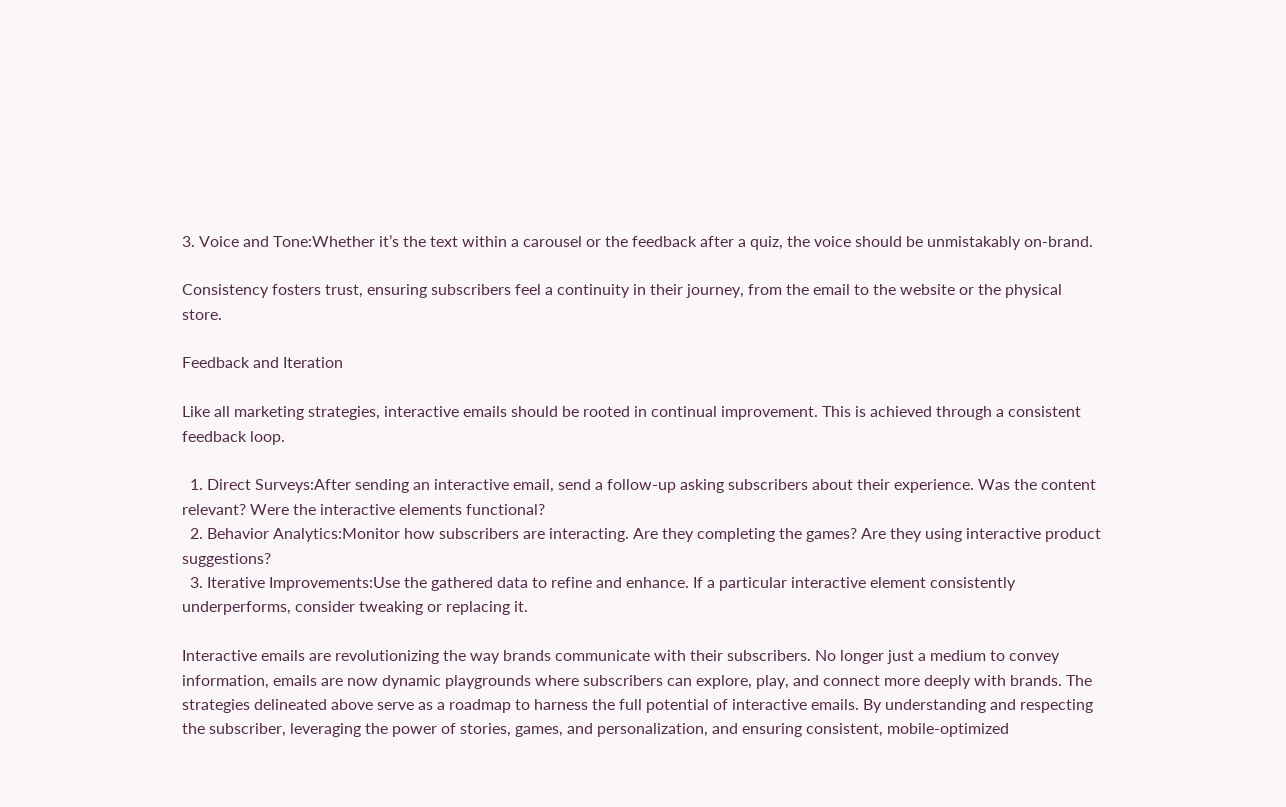3. Voice and Tone:Whether it’s the text within a carousel or the feedback after a quiz, the voice should be unmistakably on-brand.

Consistency fosters trust, ensuring subscribers feel a continuity in their journey, from the email to the website or the physical store.

Feedback and Iteration

Like all marketing strategies, interactive emails should be rooted in continual improvement. This is achieved through a consistent feedback loop.

  1. Direct Surveys:After sending an interactive email, send a follow-up asking subscribers about their experience. Was the content relevant? Were the interactive elements functional?
  2. Behavior Analytics:Monitor how subscribers are interacting. Are they completing the games? Are they using interactive product suggestions?
  3. Iterative Improvements:Use the gathered data to refine and enhance. If a particular interactive element consistently underperforms, consider tweaking or replacing it.

Interactive emails are revolutionizing the way brands communicate with their subscribers. No longer just a medium to convey information, emails are now dynamic playgrounds where subscribers can explore, play, and connect more deeply with brands. The strategies delineated above serve as a roadmap to harness the full potential of interactive emails. By understanding and respecting the subscriber, leveraging the power of stories, games, and personalization, and ensuring consistent, mobile-optimized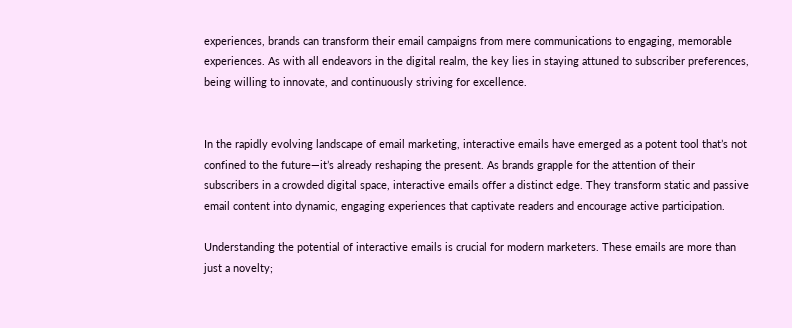experiences, brands can transform their email campaigns from mere communications to engaging, memorable experiences. As with all endeavors in the digital realm, the key lies in staying attuned to subscriber preferences, being willing to innovate, and continuously striving for excellence.


In the rapidly evolving landscape of email marketing, interactive emails have emerged as a potent tool that’s not confined to the future—it’s already reshaping the present. As brands grapple for the attention of their subscribers in a crowded digital space, interactive emails offer a distinct edge. They transform static and passive email content into dynamic, engaging experiences that captivate readers and encourage active participation.

Understanding the potential of interactive emails is crucial for modern marketers. These emails are more than just a novelty;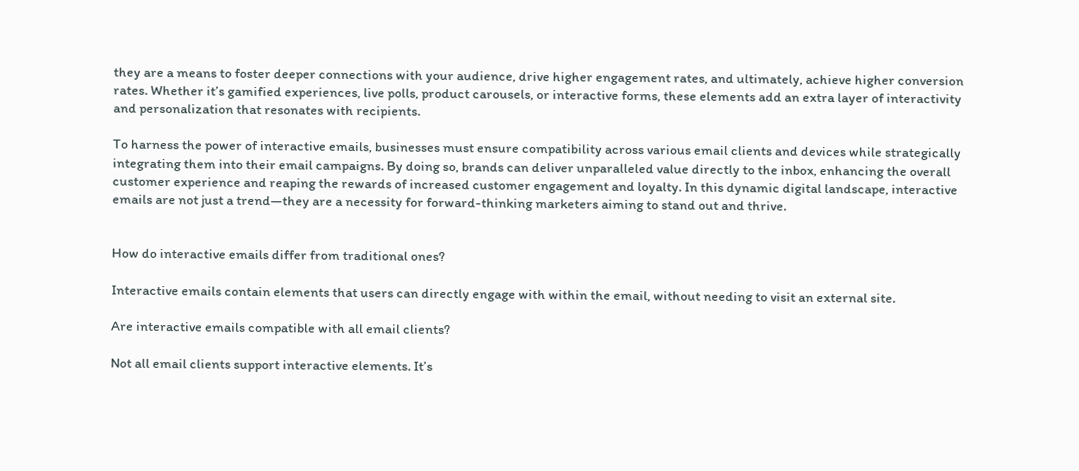they are a means to foster deeper connections with your audience, drive higher engagement rates, and ultimately, achieve higher conversion rates. Whether it’s gamified experiences, live polls, product carousels, or interactive forms, these elements add an extra layer of interactivity and personalization that resonates with recipients.

To harness the power of interactive emails, businesses must ensure compatibility across various email clients and devices while strategically integrating them into their email campaigns. By doing so, brands can deliver unparalleled value directly to the inbox, enhancing the overall customer experience and reaping the rewards of increased customer engagement and loyalty. In this dynamic digital landscape, interactive emails are not just a trend—they are a necessity for forward-thinking marketers aiming to stand out and thrive.


How do interactive emails differ from traditional ones?

Interactive emails contain elements that users can directly engage with within the email, without needing to visit an external site.

Are interactive emails compatible with all email clients?

Not all email clients support interactive elements. It’s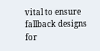vital to ensure fallback designs for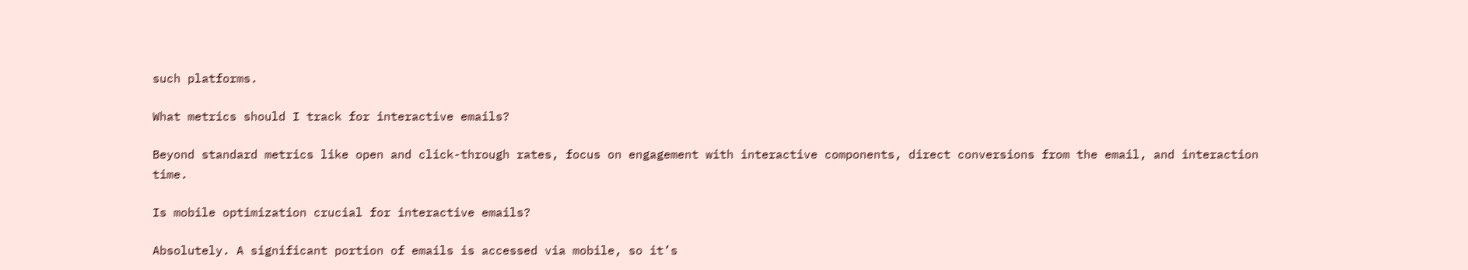such platforms.

What metrics should I track for interactive emails?

Beyond standard metrics like open and click-through rates, focus on engagement with interactive components, direct conversions from the email, and interaction time.

Is mobile optimization crucial for interactive emails?

Absolutely. A significant portion of emails is accessed via mobile, so it’s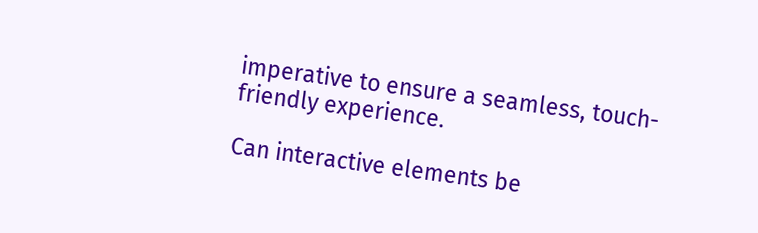imperative to ensure a seamless, touch-friendly experience.

Can interactive elements be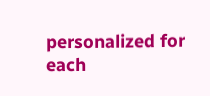personalized for each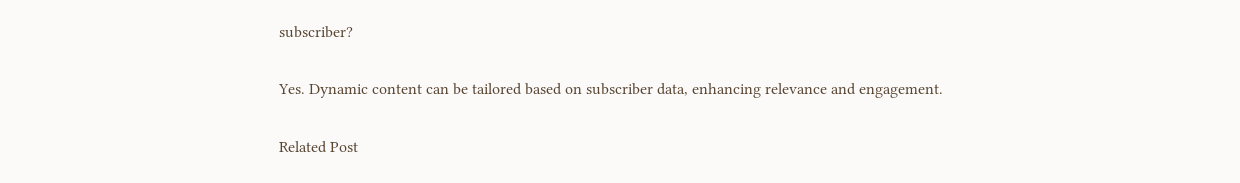subscriber?

Yes. Dynamic content can be tailored based on subscriber data, enhancing relevance and engagement.

Related Post